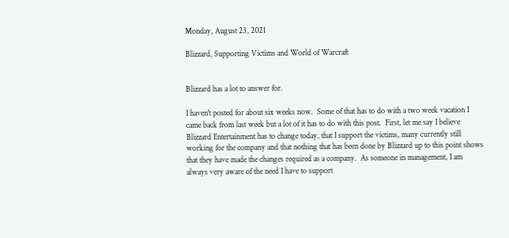Monday, August 23, 2021

Blizzard, Supporting Victims and World of Warcraft


Blizzard has a lot to answer for.

I haven't posted for about six weeks now.  Some of that has to do with a two week vacation I came back from last week but a lot of it has to do with this post.  First, let me say I believe Blizzard Entertainment has to change today, that I support the victims, many currently still working for the company and that nothing that has been done by Blizzard up to this point shows that they have made the changes required as a company.  As someone in management, I am always very aware of the need I have to support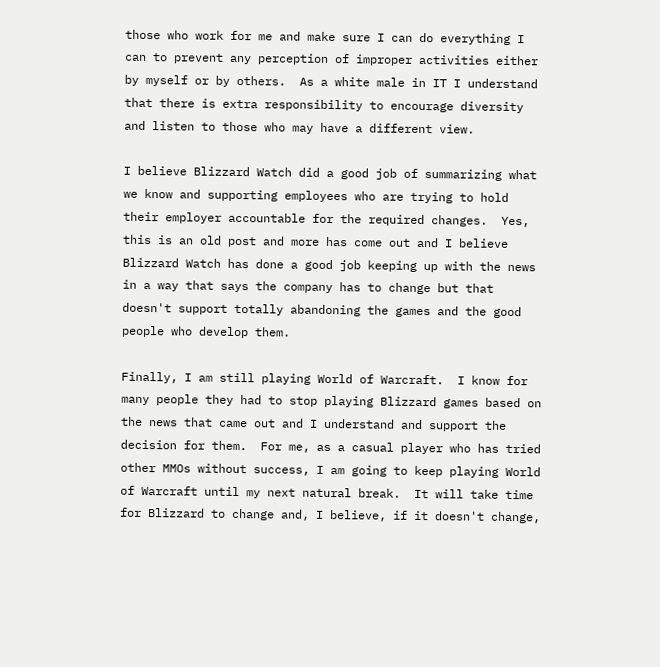those who work for me and make sure I can do everything I can to prevent any perception of improper activities either by myself or by others.  As a white male in IT I understand that there is extra responsibility to encourage diversity and listen to those who may have a different view.

I believe Blizzard Watch did a good job of summarizing what we know and supporting employees who are trying to hold their employer accountable for the required changes.  Yes, this is an old post and more has come out and I believe Blizzard Watch has done a good job keeping up with the news in a way that says the company has to change but that doesn't support totally abandoning the games and the good people who develop them.

Finally, I am still playing World of Warcraft.  I know for many people they had to stop playing Blizzard games based on the news that came out and I understand and support the decision for them.  For me, as a casual player who has tried other MMOs without success, I am going to keep playing World of Warcraft until my next natural break.  It will take time for Blizzard to change and, I believe, if it doesn't change,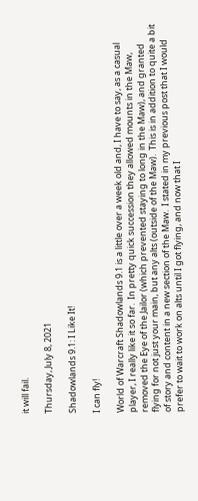it will fail.

Thursday, July 8, 2021

Shadowlands 9.1: I Like It!

I can fly!

World of Warcraft Shadowlands 9.1 is a little over a week old and, I have to say, as a casual player, I really like it so far.  In pretty quick succession they allowed mounts in the Maw, removed the Eye of the Jailor (which prevented staying to long in the Maw), and granted flying for not just your main, but any alts (outside of the Maw).  This is in addition to quite a bit of story and content in a new section of the Maw.  I stated in my previous post that I would prefer to wait to work on alts until I got flying, and now that I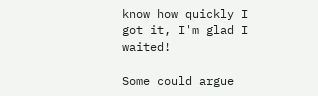know how quickly I got it, I'm glad I waited!

Some could argue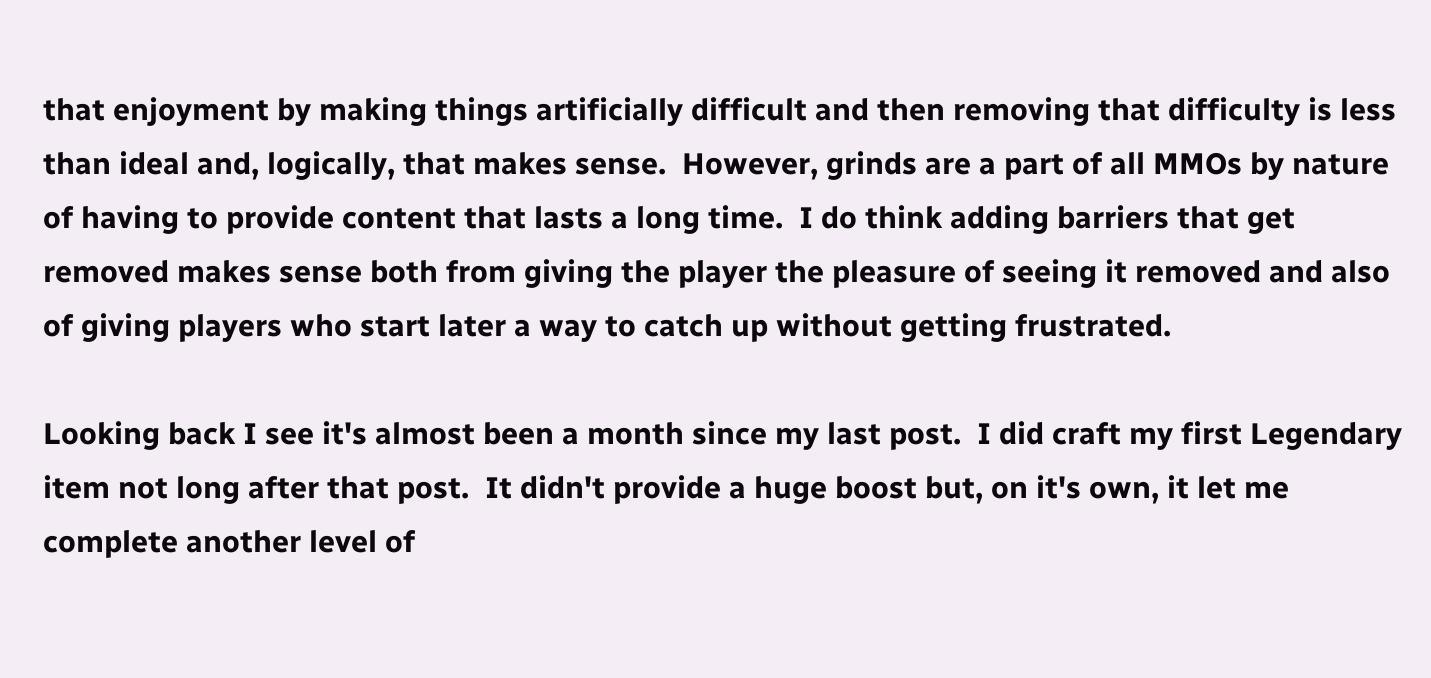that enjoyment by making things artificially difficult and then removing that difficulty is less than ideal and, logically, that makes sense.  However, grinds are a part of all MMOs by nature of having to provide content that lasts a long time.  I do think adding barriers that get removed makes sense both from giving the player the pleasure of seeing it removed and also of giving players who start later a way to catch up without getting frustrated.

Looking back I see it's almost been a month since my last post.  I did craft my first Legendary item not long after that post.  It didn't provide a huge boost but, on it's own, it let me complete another level of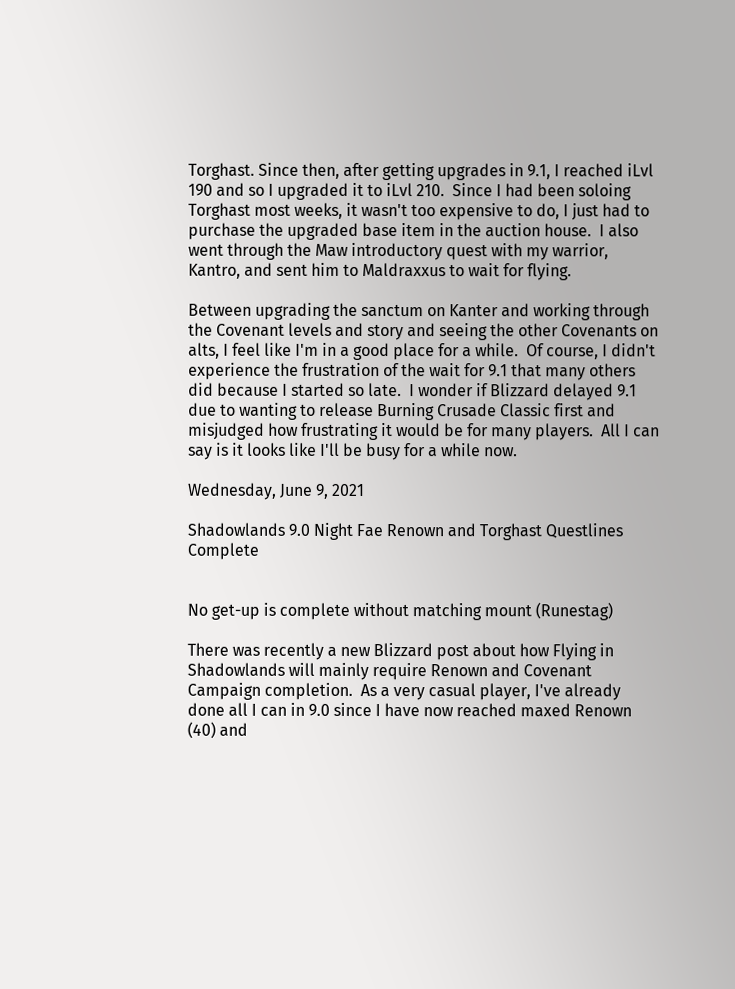Torghast. Since then, after getting upgrades in 9.1, I reached iLvl 190 and so I upgraded it to iLvl 210.  Since I had been soloing Torghast most weeks, it wasn't too expensive to do, I just had to purchase the upgraded base item in the auction house.  I also went through the Maw introductory quest with my warrior, Kantro, and sent him to Maldraxxus to wait for flying.

Between upgrading the sanctum on Kanter and working through the Covenant levels and story and seeing the other Covenants on alts, I feel like I'm in a good place for a while.  Of course, I didn't experience the frustration of the wait for 9.1 that many others did because I started so late.  I wonder if Blizzard delayed 9.1 due to wanting to release Burning Crusade Classic first and misjudged how frustrating it would be for many players.  All I can say is it looks like I'll be busy for a while now.

Wednesday, June 9, 2021

Shadowlands 9.0 Night Fae Renown and Torghast Questlines Complete


No get-up is complete without matching mount (Runestag)

There was recently a new Blizzard post about how Flying in Shadowlands will mainly require Renown and Covenant Campaign completion.  As a very casual player, I've already done all I can in 9.0 since I have now reached maxed Renown (40) and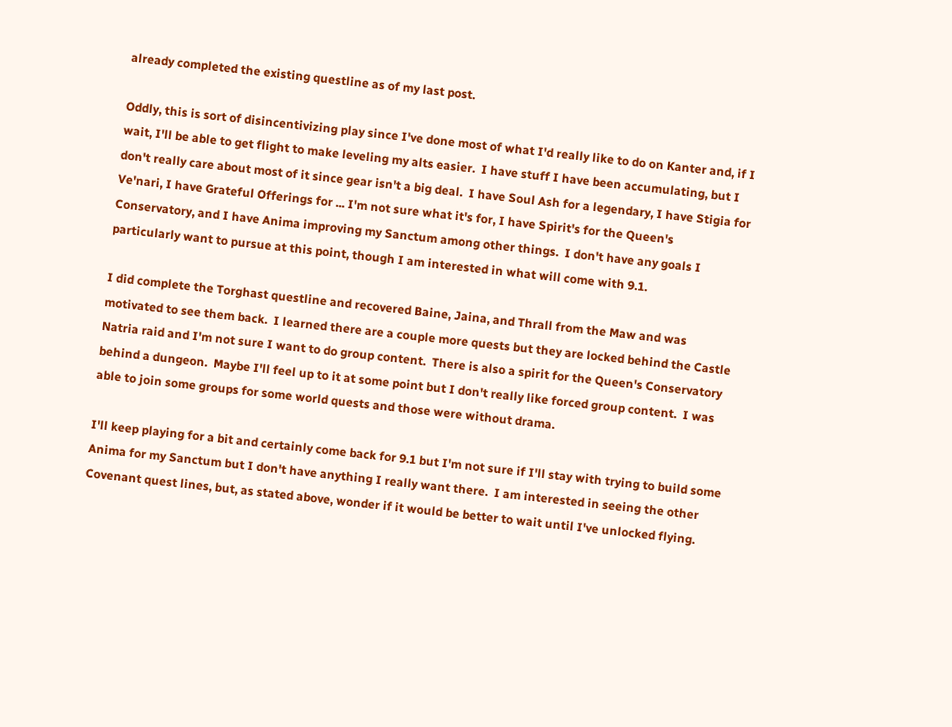already completed the existing questline as of my last post.

Oddly, this is sort of disincentivizing play since I've done most of what I'd really like to do on Kanter and, if I wait, I'll be able to get flight to make leveling my alts easier.  I have stuff I have been accumulating, but I don't really care about most of it since gear isn't a big deal.  I have Soul Ash for a legendary, I have Stigia for Ve'nari, I have Grateful Offerings for ... I'm not sure what it's for, I have Spirit's for the Queen's Conservatory, and I have Anima improving my Sanctum among other things.  I don't have any goals I particularly want to pursue at this point, though I am interested in what will come with 9.1.

I did complete the Torghast questline and recovered Baine, Jaina, and Thrall from the Maw and was motivated to see them back.  I learned there are a couple more quests but they are locked behind the Castle Natria raid and I'm not sure I want to do group content.  There is also a spirit for the Queen's Conservatory behind a dungeon.  Maybe I'll feel up to it at some point but I don't really like forced group content.  I was able to join some groups for some world quests and those were without drama.

I'll keep playing for a bit and certainly come back for 9.1 but I'm not sure if I'll stay with trying to build some Anima for my Sanctum but I don't have anything I really want there.  I am interested in seeing the other Covenant quest lines, but, as stated above, wonder if it would be better to wait until I've unlocked flying.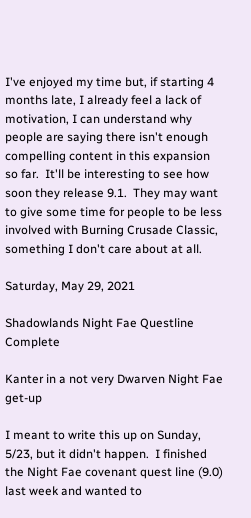I've enjoyed my time but, if starting 4 months late, I already feel a lack of motivation, I can understand why people are saying there isn't enough compelling content in this expansion so far.  It'll be interesting to see how soon they release 9.1.  They may want to give some time for people to be less involved with Burning Crusade Classic, something I don't care about at all.

Saturday, May 29, 2021

Shadowlands Night Fae Questline Complete

Kanter in a not very Dwarven Night Fae get-up

I meant to write this up on Sunday, 5/23, but it didn't happen.  I finished the Night Fae covenant quest line (9.0) last week and wanted to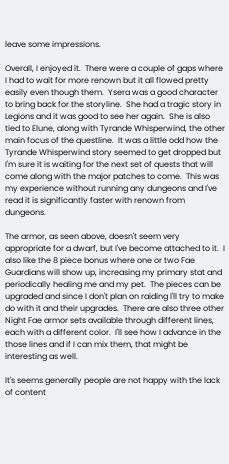leave some impressions.

Overall, I enjoyed it.  There were a couple of gaps where I had to wait for more renown but it all flowed pretty easily even though them.  Ysera was a good character to bring back for the storyline.  She had a tragic story in Legions and it was good to see her again.  She is also tied to Elune, along with Tyrande Whisperwind, the other main focus of the questline.  It was a little odd how the Tyrande Whisperwind story seemed to get dropped but I'm sure it is waiting for the next set of quests that will come along with the major patches to come.  This was my experience without running any dungeons and I've read it is significantly faster with renown from dungeons.

The armor, as seen above, doesn't seem very appropriate for a dwarf, but I've become attached to it.  I also like the 8 piece bonus where one or two Fae Guardians will show up, increasing my primary stat and periodically healing me and my pet.  The pieces can be upgraded and since I don't plan on raiding I'll try to make do with it and their upgrades.  There are also three other Night Fae armor sets available through different lines, each with a different color.  I'll see how I advance in the those lines and if I can mix them, that might be interesting as well.

It's seems generally people are not happy with the lack of content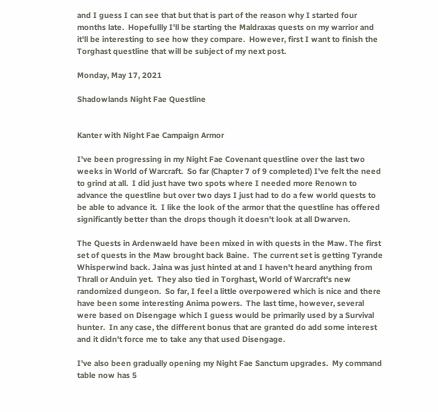and I guess I can see that but that is part of the reason why I started four months late.  Hopefullly I'll be starting the Maldraxas quests on my warrior and it'll be interesting to see how they compare.  However, first I want to finish the Torghast questline that will be subject of my next post.

Monday, May 17, 2021

Shadowlands Night Fae Questline


Kanter with Night Fae Campaign Armor

I've been progressing in my Night Fae Covenant questline over the last two weeks in World of Warcraft.  So far (Chapter 7 of 9 completed) I've felt the need to grind at all.  I did just have two spots where I needed more Renown to advance the questline but over two days I just had to do a few world quests to be able to advance it.  I like the look of the armor that the questline has offered significantly better than the drops though it doesn't look at all Dwarven.

The Quests in Ardenwaeld have been mixed in with quests in the Maw. The first set of quests in the Maw brought back Baine.  The current set is getting Tyrande Whisperwind back. Jaina was just hinted at and I haven't heard anything from Thrall or Anduin yet.  They also tied in Torghast, World of Warcraft's new randomized dungeon.  So far, I feel a little overpowered which is nice and there have been some interesting Anima powers.  The last time, however, several were based on Disengage which I guess would be primarily used by a Survival hunter.  In any case, the different bonus that are granted do add some interest and it didn't force me to take any that used Disengage.

I've also been gradually opening my Night Fae Sanctum upgrades.  My command table now has 5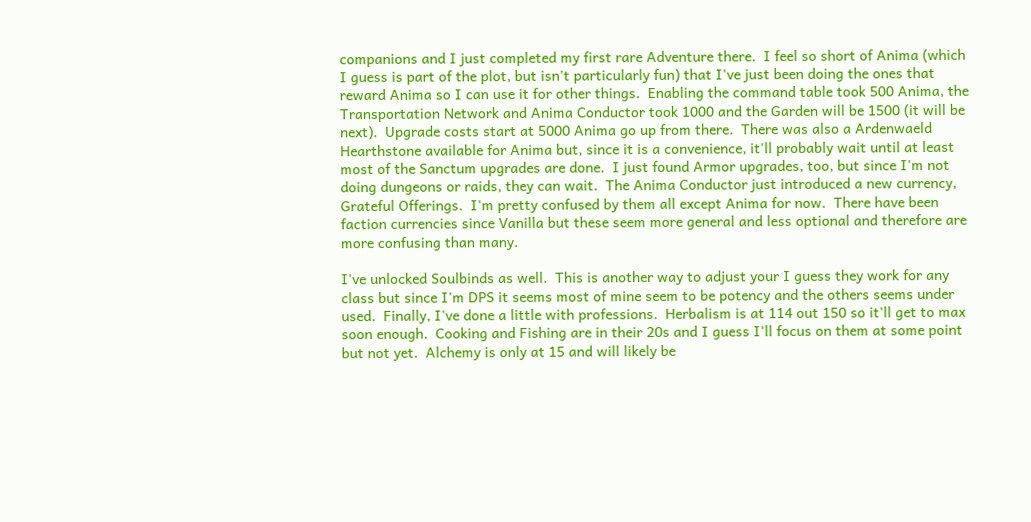companions and I just completed my first rare Adventure there.  I feel so short of Anima (which I guess is part of the plot, but isn't particularly fun) that I've just been doing the ones that reward Anima so I can use it for other things.  Enabling the command table took 500 Anima, the Transportation Network and Anima Conductor took 1000 and the Garden will be 1500 (it will be next).  Upgrade costs start at 5000 Anima go up from there.  There was also a Ardenwaeld Hearthstone available for Anima but, since it is a convenience, it'll probably wait until at least most of the Sanctum upgrades are done.  I just found Armor upgrades, too, but since I'm not doing dungeons or raids, they can wait.  The Anima Conductor just introduced a new currency, Grateful Offerings.  I'm pretty confused by them all except Anima for now.  There have been faction currencies since Vanilla but these seem more general and less optional and therefore are more confusing than many.

I've unlocked Soulbinds as well.  This is another way to adjust your I guess they work for any class but since I'm DPS it seems most of mine seem to be potency and the others seems under used.  Finally, I've done a little with professions.  Herbalism is at 114 out 150 so it'll get to max soon enough.  Cooking and Fishing are in their 20s and I guess I'll focus on them at some point but not yet.  Alchemy is only at 15 and will likely be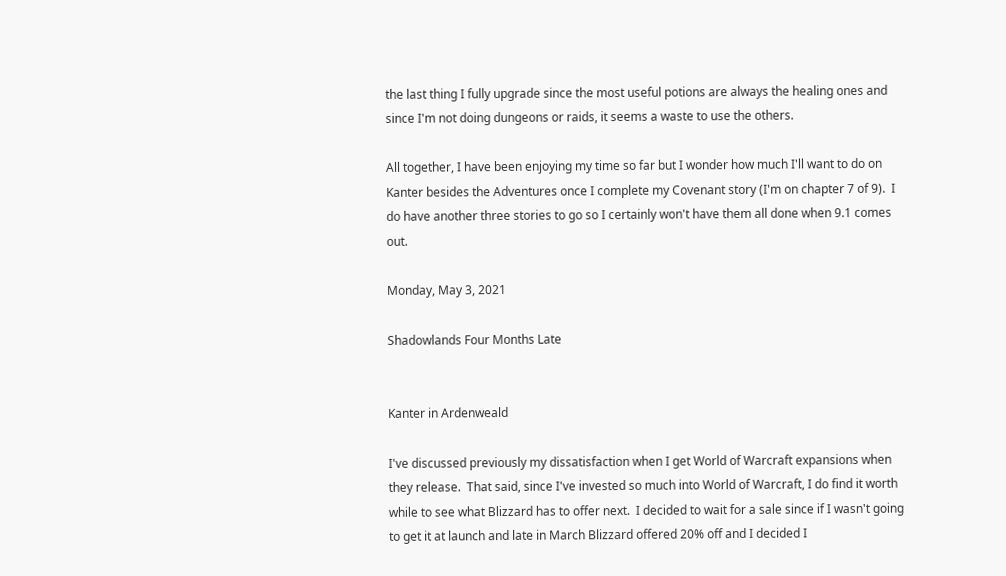the last thing I fully upgrade since the most useful potions are always the healing ones and since I'm not doing dungeons or raids, it seems a waste to use the others.

All together, I have been enjoying my time so far but I wonder how much I'll want to do on Kanter besides the Adventures once I complete my Covenant story (I'm on chapter 7 of 9).  I do have another three stories to go so I certainly won't have them all done when 9.1 comes out.

Monday, May 3, 2021

Shadowlands Four Months Late


Kanter in Ardenweald

I've discussed previously my dissatisfaction when I get World of Warcraft expansions when they release.  That said, since I've invested so much into World of Warcraft, I do find it worth while to see what Blizzard has to offer next.  I decided to wait for a sale since if I wasn't going to get it at launch and late in March Blizzard offered 20% off and I decided I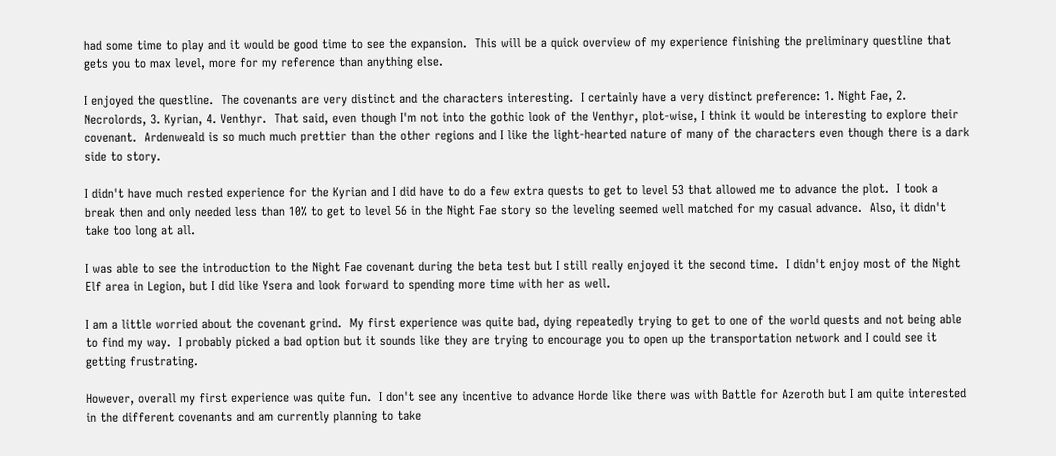had some time to play and it would be good time to see the expansion.  This will be a quick overview of my experience finishing the preliminary questline that gets you to max level, more for my reference than anything else.

I enjoyed the questline.  The covenants are very distinct and the characters interesting.  I certainly have a very distinct preference: 1. Night Fae, 2. Necrolords, 3. Kyrian, 4. Venthyr.  That said, even though I'm not into the gothic look of the Venthyr, plot-wise, I think it would be interesting to explore their covenant.  Ardenweald is so much much prettier than the other regions and I like the light-hearted nature of many of the characters even though there is a dark side to story.

I didn't have much rested experience for the Kyrian and I did have to do a few extra quests to get to level 53 that allowed me to advance the plot.  I took a break then and only needed less than 10% to get to level 56 in the Night Fae story so the leveling seemed well matched for my casual advance.  Also, it didn't take too long at all.

I was able to see the introduction to the Night Fae covenant during the beta test but I still really enjoyed it the second time.  I didn't enjoy most of the Night Elf area in Legion, but I did like Ysera and look forward to spending more time with her as well.

I am a little worried about the covenant grind.  My first experience was quite bad, dying repeatedly trying to get to one of the world quests and not being able to find my way.  I probably picked a bad option but it sounds like they are trying to encourage you to open up the transportation network and I could see it getting frustrating.

However, overall my first experience was quite fun.  I don't see any incentive to advance Horde like there was with Battle for Azeroth but I am quite interested in the different covenants and am currently planning to take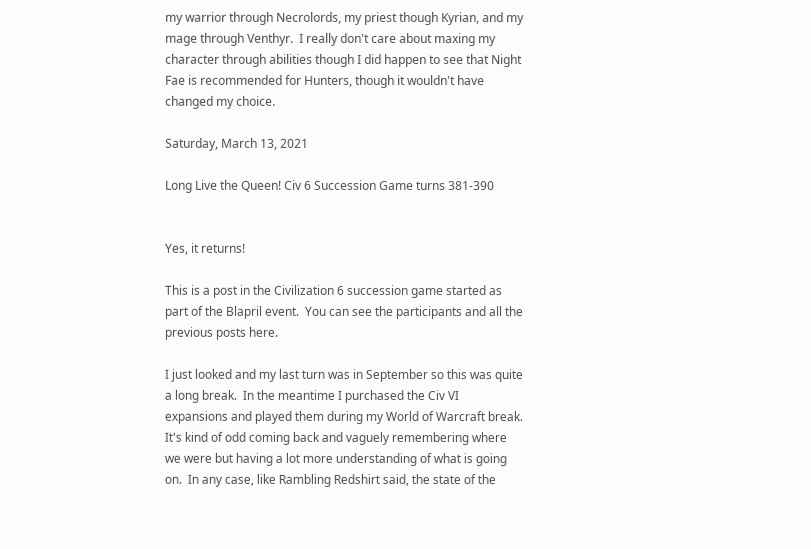my warrior through Necrolords, my priest though Kyrian, and my mage through Venthyr.  I really don't care about maxing my character through abilities though I did happen to see that Night Fae is recommended for Hunters, though it wouldn't have changed my choice.

Saturday, March 13, 2021

Long Live the Queen! Civ 6 Succession Game turns 381-390


Yes, it returns!

This is a post in the Civilization 6 succession game started as part of the Blapril event.  You can see the participants and all the previous posts here.

I just looked and my last turn was in September so this was quite a long break.  In the meantime I purchased the Civ VI expansions and played them during my World of Warcraft break.  It's kind of odd coming back and vaguely remembering where we were but having a lot more understanding of what is going on.  In any case, like Rambling Redshirt said, the state of the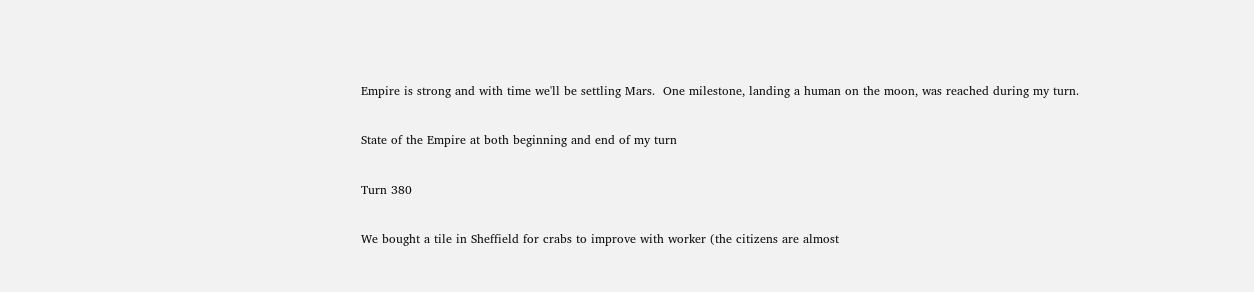Empire is strong and with time we'll be settling Mars.  One milestone, landing a human on the moon, was reached during my turn.

State of the Empire at both beginning and end of my turn

Turn 380

We bought a tile in Sheffield for crabs to improve with worker (the citizens are almost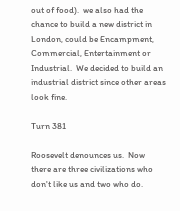out of food).  we also had the chance to build a new district in London, could be Encampment, Commercial, Entertainment or Industrial.  We decided to build an industrial district since other areas look fine.

Turn 381

Roosevelt denounces us.  Now there are three civilizations who don't like us and two who do.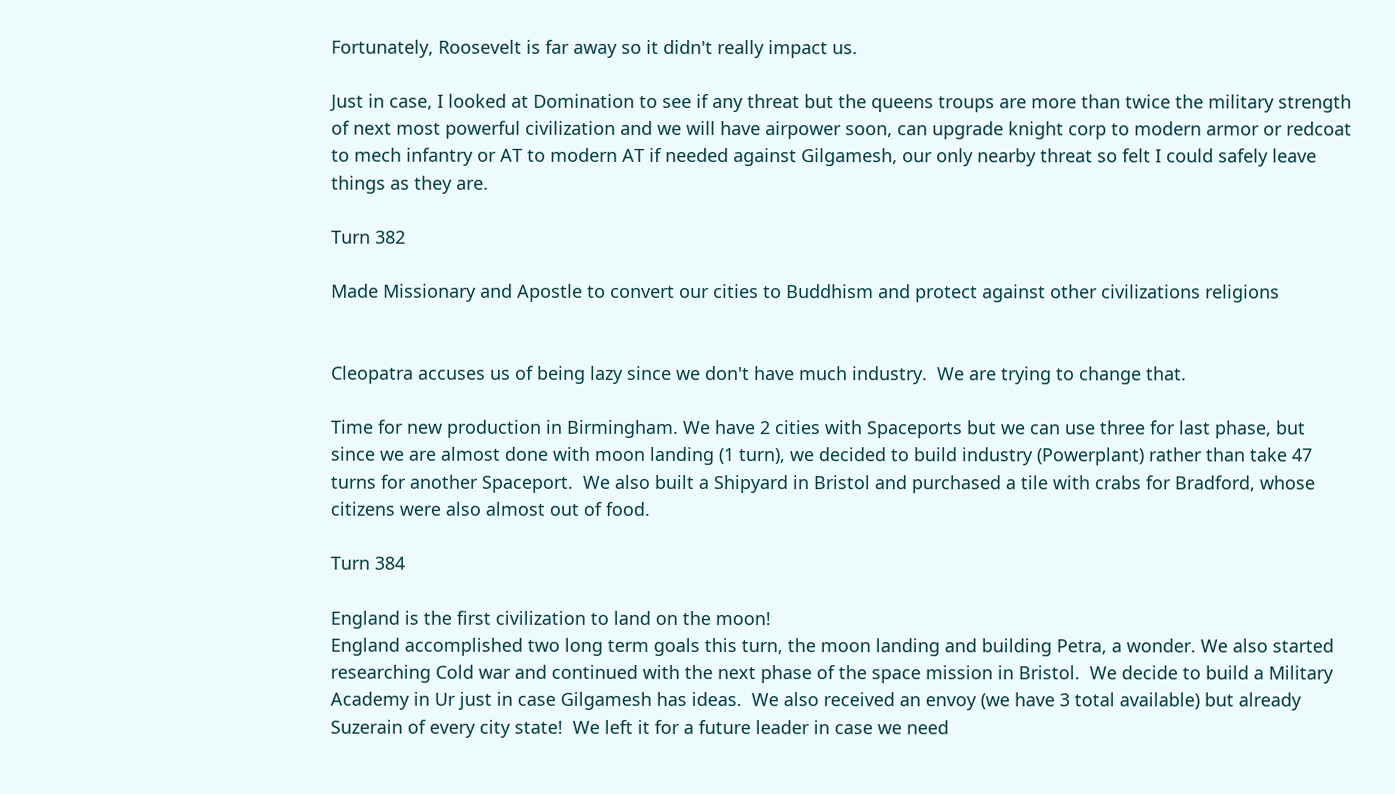Fortunately, Roosevelt is far away so it didn't really impact us.

Just in case, I looked at Domination to see if any threat but the queens troups are more than twice the military strength of next most powerful civilization and we will have airpower soon, can upgrade knight corp to modern armor or redcoat to mech infantry or AT to modern AT if needed against Gilgamesh, our only nearby threat so felt I could safely leave things as they are.

Turn 382

Made Missionary and Apostle to convert our cities to Buddhism and protect against other civilizations religions


Cleopatra accuses us of being lazy since we don't have much industry.  We are trying to change that.

Time for new production in Birmingham. We have 2 cities with Spaceports but we can use three for last phase, but since we are almost done with moon landing (1 turn), we decided to build industry (Powerplant) rather than take 47 turns for another Spaceport.  We also built a Shipyard in Bristol and purchased a tile with crabs for Bradford, whose citizens were also almost out of food.

Turn 384

England is the first civilization to land on the moon!
England accomplished two long term goals this turn, the moon landing and building Petra, a wonder. We also started researching Cold war and continued with the next phase of the space mission in Bristol.  We decide to build a Military Academy in Ur just in case Gilgamesh has ideas.  We also received an envoy (we have 3 total available) but already Suzerain of every city state!  We left it for a future leader in case we need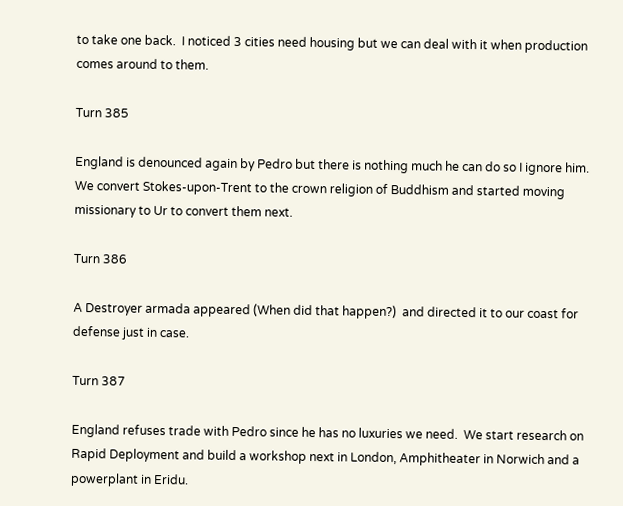to take one back.  I noticed 3 cities need housing but we can deal with it when production comes around to them.

Turn 385

England is denounced again by Pedro but there is nothing much he can do so I ignore him.  We convert Stokes-upon-Trent to the crown religion of Buddhism and started moving missionary to Ur to convert them next.

Turn 386

A Destroyer armada appeared (When did that happen?)  and directed it to our coast for defense just in case.

Turn 387

England refuses trade with Pedro since he has no luxuries we need.  We start research on Rapid Deployment and build a workshop next in London, Amphitheater in Norwich and a powerplant in Eridu.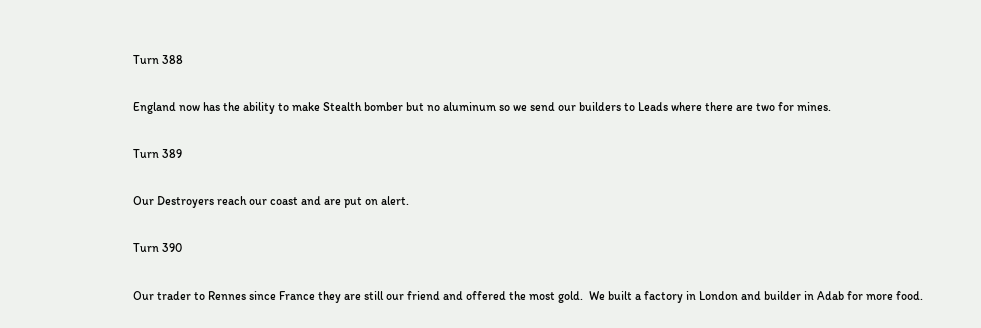Turn 388

England now has the ability to make Stealth bomber but no aluminum so we send our builders to Leads where there are two for mines.

Turn 389

Our Destroyers reach our coast and are put on alert.

Turn 390

Our trader to Rennes since France they are still our friend and offered the most gold.  We built a factory in London and builder in Adab for more food.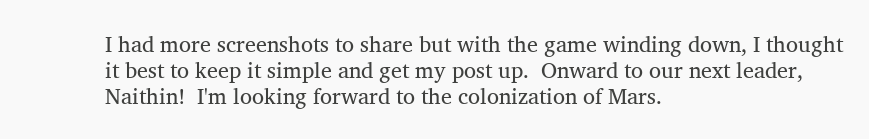I had more screenshots to share but with the game winding down, I thought it best to keep it simple and get my post up.  Onward to our next leader, Naithin!  I'm looking forward to the colonization of Mars.